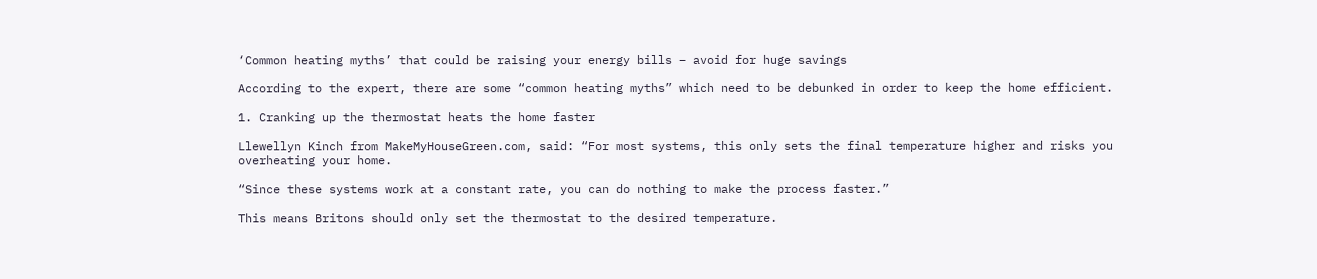‘Common heating myths’ that could be raising your energy bills – avoid for huge savings

According to the expert, there are some “common heating myths” which need to be debunked in order to keep the home efficient.

1. Cranking up the thermostat heats the home faster

Llewellyn Kinch from MakeMyHouseGreen.com, said: “For most systems, this only sets the final temperature higher and risks you overheating your home.

“Since these systems work at a constant rate, you can do nothing to make the process faster.”

This means Britons should only set the thermostat to the desired temperature.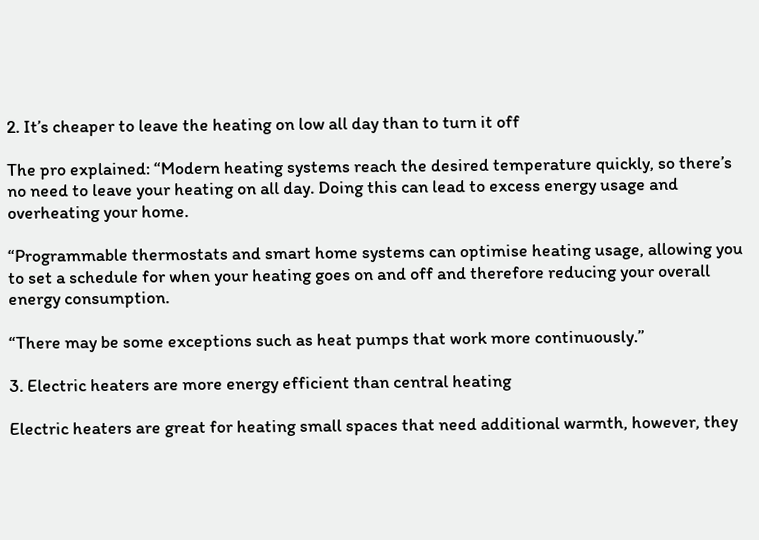2. It’s cheaper to leave the heating on low all day than to turn it off

The pro explained: “Modern heating systems reach the desired temperature quickly, so there’s no need to leave your heating on all day. Doing this can lead to excess energy usage and overheating your home.

“Programmable thermostats and smart home systems can optimise heating usage, allowing you to set a schedule for when your heating goes on and off and therefore reducing your overall energy consumption.

“There may be some exceptions such as heat pumps that work more continuously.”

3. Electric heaters are more energy efficient than central heating

Electric heaters are great for heating small spaces that need additional warmth, however, they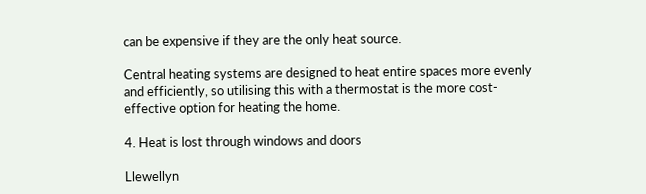can be expensive if they are the only heat source.

Central heating systems are designed to heat entire spaces more evenly and efficiently, so utilising this with a thermostat is the more cost-effective option for heating the home.

4. Heat is lost through windows and doors

Llewellyn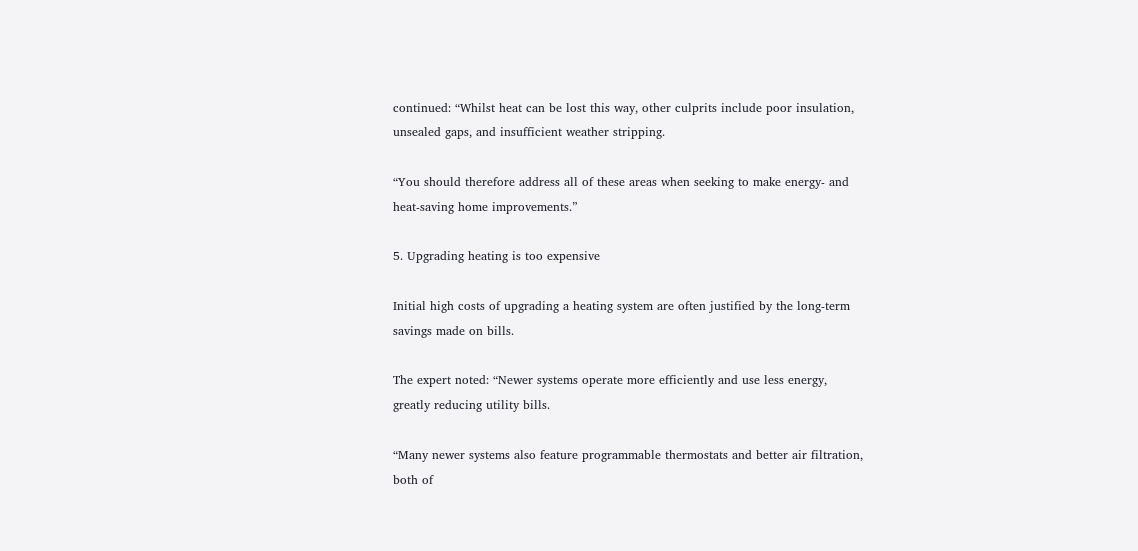continued: “Whilst heat can be lost this way, other culprits include poor insulation, unsealed gaps, and insufficient weather stripping.

“You should therefore address all of these areas when seeking to make energy- and heat-saving home improvements.”

5. Upgrading heating is too expensive

Initial high costs of upgrading a heating system are often justified by the long-term savings made on bills.

The expert noted: “Newer systems operate more efficiently and use less energy, greatly reducing utility bills.

“Many newer systems also feature programmable thermostats and better air filtration, both of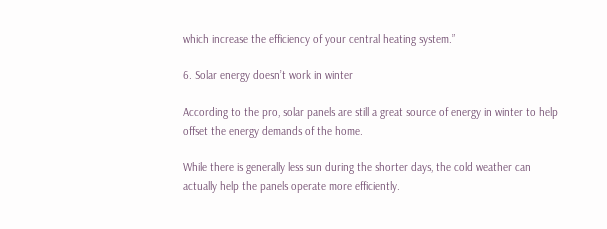which increase the efficiency of your central heating system.”

6. Solar energy doesn’t work in winter

According to the pro, solar panels are still a great source of energy in winter to help offset the energy demands of the home.

While there is generally less sun during the shorter days, the cold weather can actually help the panels operate more efficiently.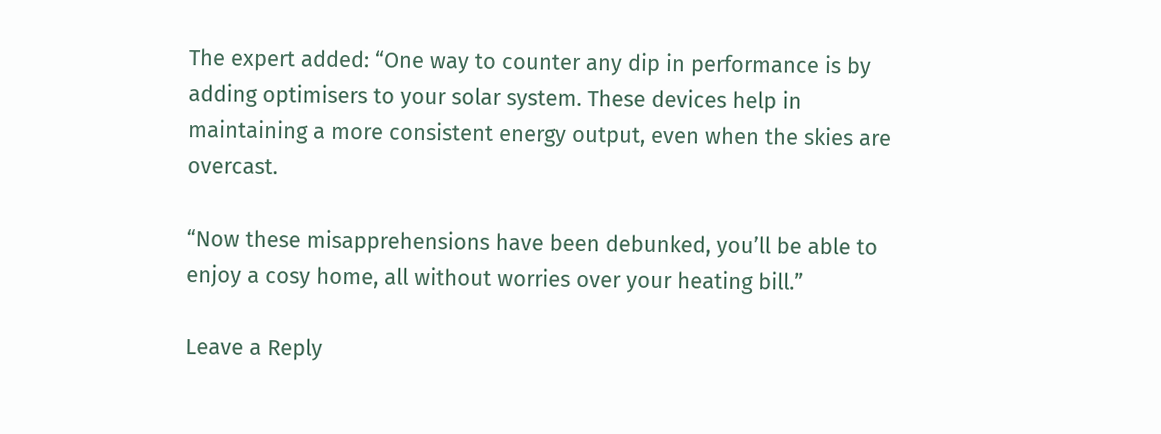The expert added: “One way to counter any dip in performance is by adding optimisers to your solar system. These devices help in maintaining a more consistent energy output, even when the skies are overcast.

“Now these misapprehensions have been debunked, you’ll be able to enjoy a cosy home, all without worries over your heating bill.”

Leave a Reply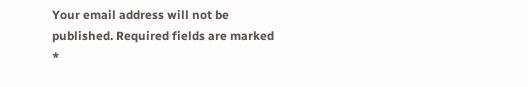Your email address will not be published. Required fields are marked *